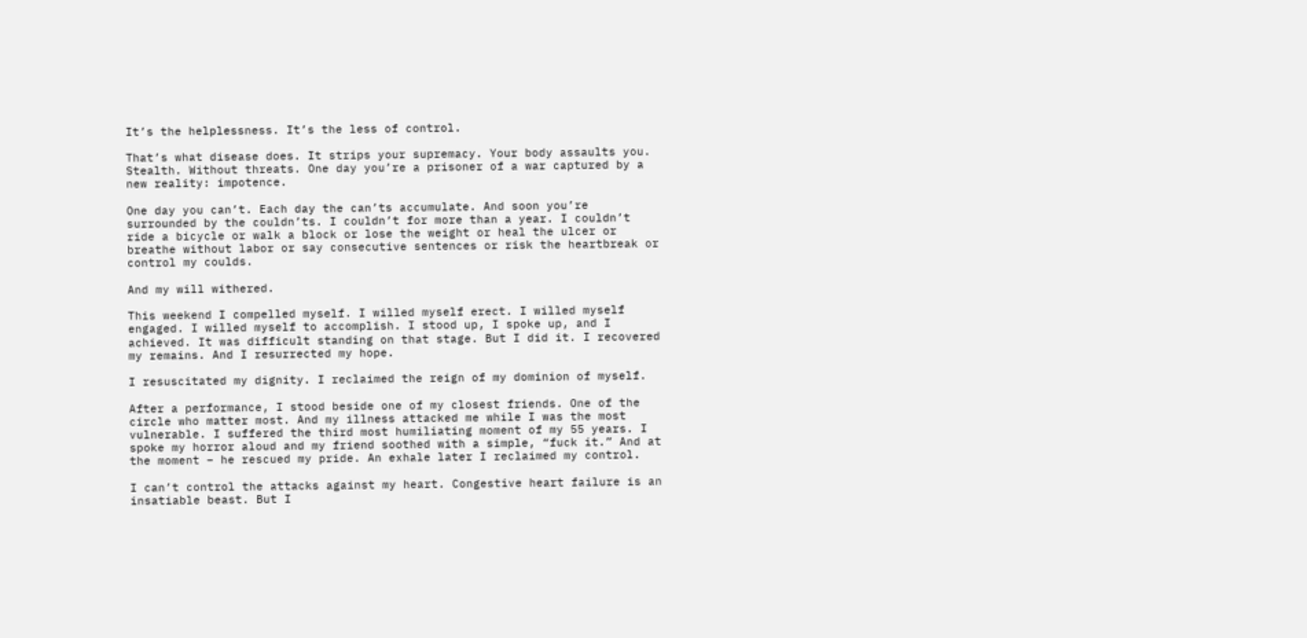It’s the helplessness. It’s the less of control.

That’s what disease does. It strips your supremacy. Your body assaults you. Stealth. Without threats. One day you’re a prisoner of a war captured by a new reality: impotence.

One day you can’t. Each day the can’ts accumulate. And soon you’re surrounded by the couldn’ts. I couldn’t for more than a year. I couldn’t ride a bicycle or walk a block or lose the weight or heal the ulcer or breathe without labor or say consecutive sentences or risk the heartbreak or control my coulds.

And my will withered.

This weekend I compelled myself. I willed myself erect. I willed myself engaged. I willed myself to accomplish. I stood up, I spoke up, and I achieved. It was difficult standing on that stage. But I did it. I recovered my remains. And I resurrected my hope.

I resuscitated my dignity. I reclaimed the reign of my dominion of myself.

After a performance, I stood beside one of my closest friends. One of the circle who matter most. And my illness attacked me while I was the most vulnerable. I suffered the third most humiliating moment of my 55 years. I spoke my horror aloud and my friend soothed with a simple, “fuck it.” And at the moment – he rescued my pride. An exhale later I reclaimed my control.

I can’t control the attacks against my heart. Congestive heart failure is an insatiable beast. But I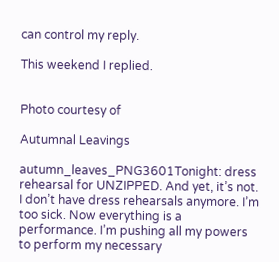can control my reply.

This weekend I replied.


Photo courtesy of

Autumnal Leavings

autumn_leaves_PNG3601Tonight: dress rehearsal for UNZIPPED. And yet, it’s not. I don’t have dress rehearsals anymore. I’m too sick. Now everything is a performance. I’m pushing all my powers to perform my necessary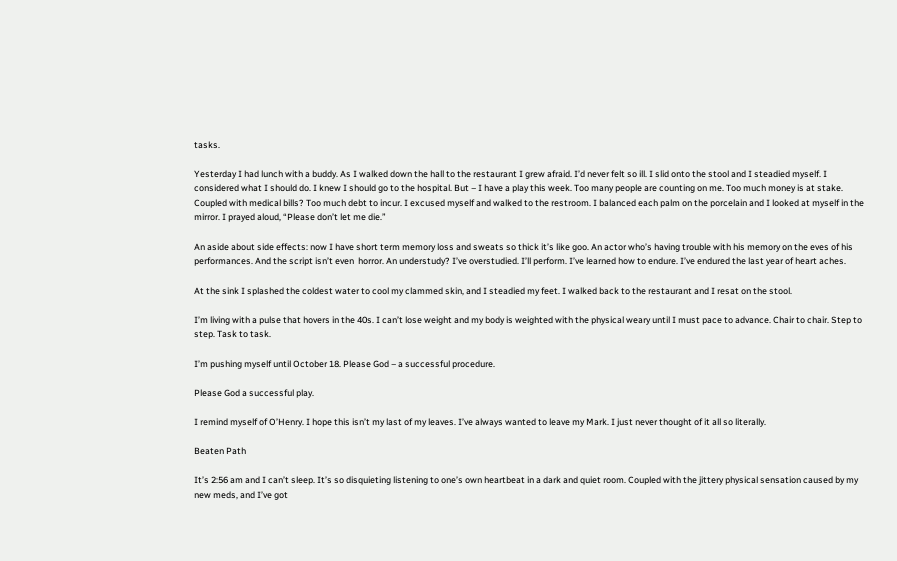tasks.

Yesterday I had lunch with a buddy. As I walked down the hall to the restaurant I grew afraid. I’d never felt so ill. I slid onto the stool and I steadied myself. I considered what I should do. I knew I should go to the hospital. But – I have a play this week. Too many people are counting on me. Too much money is at stake. Coupled with medical bills? Too much debt to incur. I excused myself and walked to the restroom. I balanced each palm on the porcelain and I looked at myself in the mirror. I prayed aloud, “Please don’t let me die.”

An aside about side effects: now I have short term memory loss and sweats so thick it’s like goo. An actor who’s having trouble with his memory on the eves of his performances. And the script isn’t even  horror. An understudy? I’ve overstudied. I’ll perform. I’ve learned how to endure. I’ve endured the last year of heart aches.

At the sink I splashed the coldest water to cool my clammed skin, and I steadied my feet. I walked back to the restaurant and I resat on the stool.

I’m living with a pulse that hovers in the 40s. I can’t lose weight and my body is weighted with the physical weary until I must pace to advance. Chair to chair. Step to step. Task to task.

I’m pushing myself until October 18. Please God – a successful procedure.

Please God a successful play.

I remind myself of O’Henry. I hope this isn’t my last of my leaves. I’ve always wanted to leave my Mark. I just never thought of it all so literally.

Beaten Path

It’s 2:56 am and I can’t sleep. It’s so disquieting listening to one’s own heartbeat in a dark and quiet room. Coupled with the jittery physical sensation caused by my new meds, and I’ve got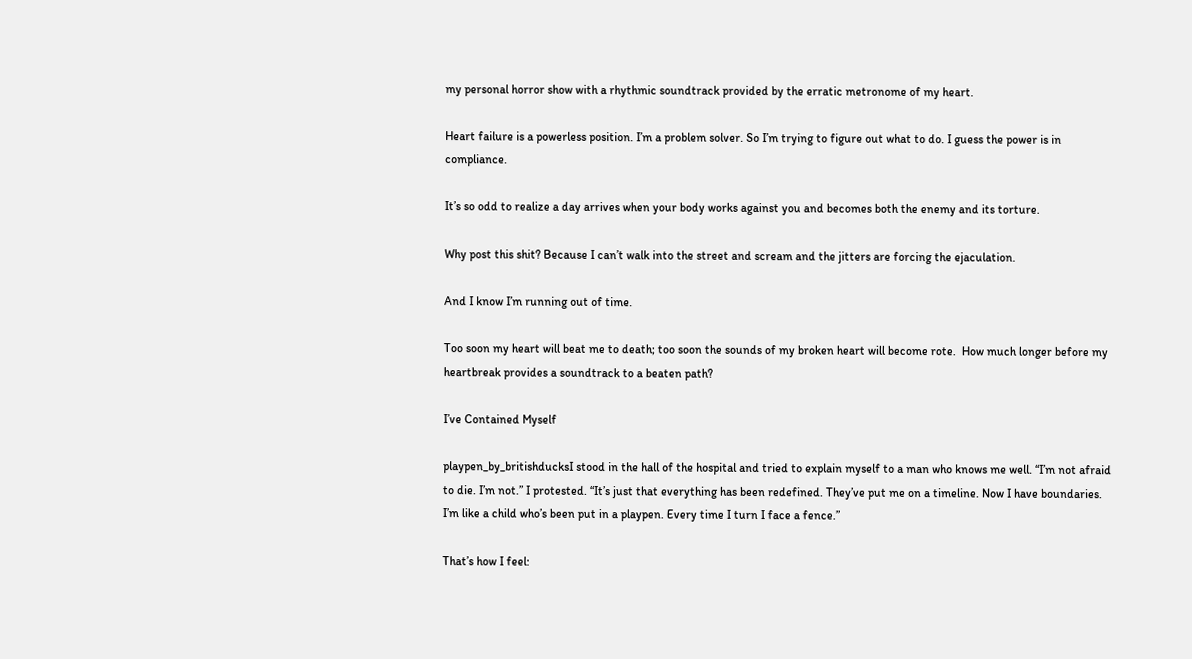my personal horror show with a rhythmic soundtrack provided by the erratic metronome of my heart.

Heart failure is a powerless position. I’m a problem solver. So I’m trying to figure out what to do. I guess the power is in compliance.

It’s so odd to realize a day arrives when your body works against you and becomes both the enemy and its torture.

Why post this shit? Because I can’t walk into the street and scream and the jitters are forcing the ejaculation.

And I know I’m running out of time.

Too soon my heart will beat me to death; too soon the sounds of my broken heart will become rote.  How much longer before my heartbreak provides a soundtrack to a beaten path?

I’ve Contained Myself

playpen_by_britishducksI stood in the hall of the hospital and tried to explain myself to a man who knows me well. “I’m not afraid to die. I’m not.” I protested. “It’s just that everything has been redefined. They’ve put me on a timeline. Now I have boundaries. I’m like a child who’s been put in a playpen. Every time I turn I face a fence.”

That’s how I feel: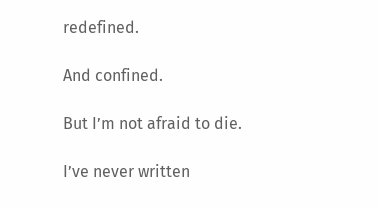redefined.

And confined.

But I’m not afraid to die.

I’ve never written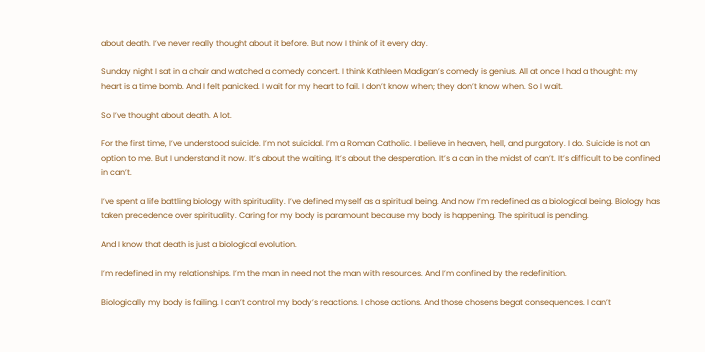about death. I’ve never really thought about it before. But now I think of it every day.

Sunday night I sat in a chair and watched a comedy concert. I think Kathleen Madigan’s comedy is genius. All at once I had a thought: my heart is a time bomb. And I felt panicked. I wait for my heart to fail. I don’t know when; they don’t know when. So I wait.

So I’ve thought about death. A lot.

For the first time, I’ve understood suicide. I’m not suicidal. I’m a Roman Catholic. I believe in heaven, hell, and purgatory. I do. Suicide is not an option to me. But I understand it now. It’s about the waiting. It’s about the desperation. It’s a can in the midst of can’t. It’s difficult to be confined in can’t.

I’ve spent a life battling biology with spirituality. I’ve defined myself as a spiritual being. And now I’m redefined as a biological being. Biology has taken precedence over spirituality. Caring for my body is paramount because my body is happening. The spiritual is pending.

And I know that death is just a biological evolution.

I’m redefined in my relationships. I’m the man in need not the man with resources. And I’m confined by the redefinition.

Biologically my body is failing. I can’t control my body’s reactions. I chose actions. And those chosens begat consequences. I can’t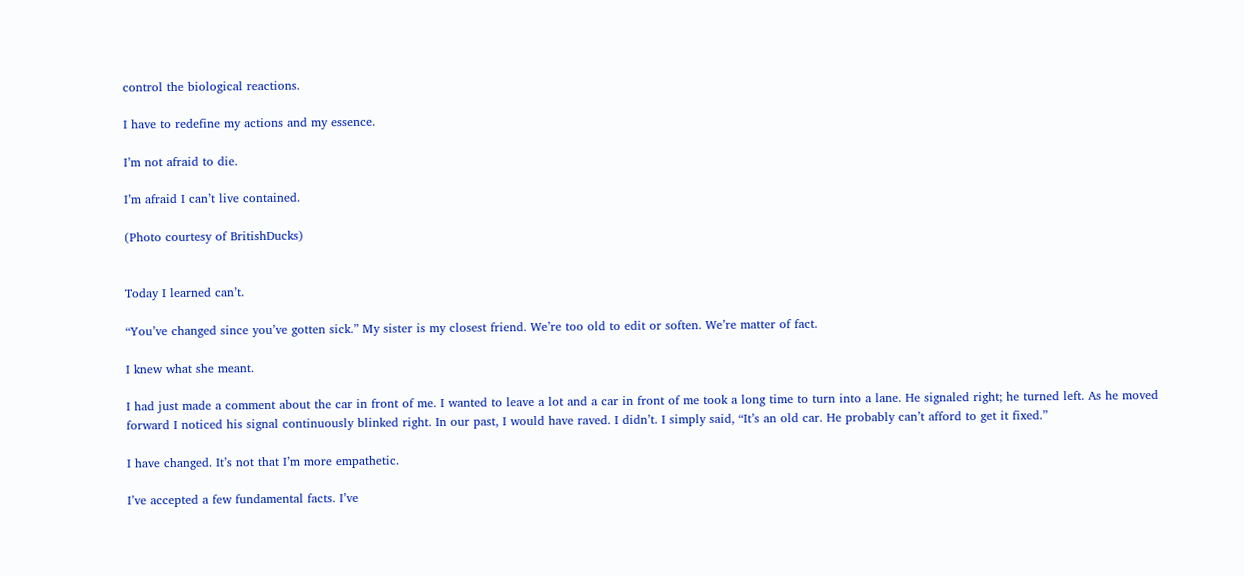control the biological reactions.

I have to redefine my actions and my essence.

I’m not afraid to die.

I’m afraid I can’t live contained.

(Photo courtesy of BritishDucks)


Today I learned can’t.

“You’ve changed since you’ve gotten sick.” My sister is my closest friend. We’re too old to edit or soften. We’re matter of fact.

I knew what she meant.

I had just made a comment about the car in front of me. I wanted to leave a lot and a car in front of me took a long time to turn into a lane. He signaled right; he turned left. As he moved forward I noticed his signal continuously blinked right. In our past, I would have raved. I didn’t. I simply said, “It’s an old car. He probably can’t afford to get it fixed.”

I have changed. It’s not that I’m more empathetic.

I’ve accepted a few fundamental facts. I’ve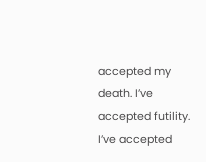accepted my death. I’ve accepted futility. I’ve accepted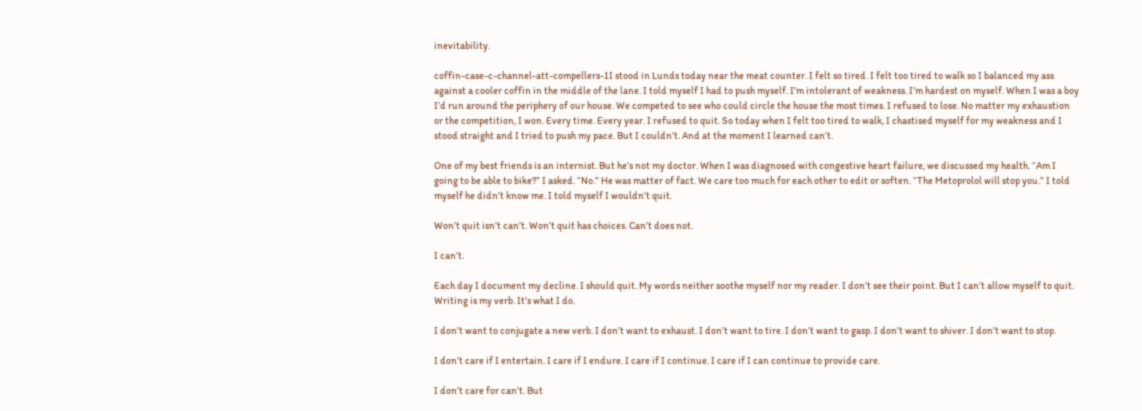inevitability.

coffin-case-c-channel-att-compellers-1I stood in Lunds today near the meat counter. I felt so tired. I felt too tired to walk so I balanced my ass against a cooler coffin in the middle of the lane. I told myself I had to push myself. I’m intolerant of weakness. I’m hardest on myself. When I was a boy I’d run around the periphery of our house. We competed to see who could circle the house the most times. I refused to lose. No matter my exhaustion or the competition, I won. Every time. Every year. I refused to quit. So today when I felt too tired to walk, I chastised myself for my weakness and I stood straight and I tried to push my pace. But I couldn’t. And at the moment I learned can’t.

One of my best friends is an internist. But he’s not my doctor. When I was diagnosed with congestive heart failure, we discussed my health. “Am I going to be able to bike?” I asked. “No.” He was matter of fact. We care too much for each other to edit or soften. “The Metoprolol will stop you.” I told myself he didn’t know me. I told myself I wouldn’t quit.

Won’t quit isn’t can’t. Won’t quit has choices. Can’t does not.

I can’t.

Each day I document my decline. I should quit. My words neither soothe myself nor my reader. I don’t see their point. But I can’t allow myself to quit. Writing is my verb. It’s what I do.

I don’t want to conjugate a new verb. I don’t want to exhaust. I don’t want to tire. I don’t want to gasp. I don’t want to shiver. I don’t want to stop.

I don’t care if I entertain. I care if I endure. I care if I continue. I care if I can continue to provide care.

I don’t care for can’t. But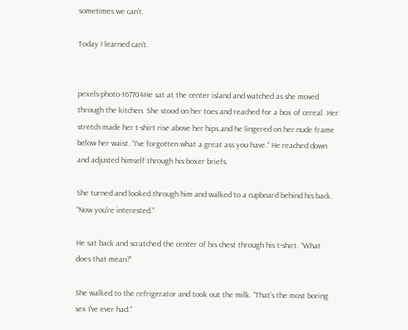sometimes we can’t.

Today I learned can’t.


pexels-photo-167704He sat at the center island and watched as she moved through the kitchen. She stood on her toes and reached for a box of cereal. Her stretch made her t-shirt rise above her hips and he lingered on her nude frame below her waist. “I’ve forgotten what a great ass you have.” He reached down and adjusted himself through his boxer briefs.

She turned and looked through him and walked to a cupboard behind his back. “Now you’re interested.”

He sat back and scratched the center of his chest through his t-shirt. “What does that mean?”

She walked to the refrigerator and took out the milk. “That’s the most boring sex I’ve ever had.”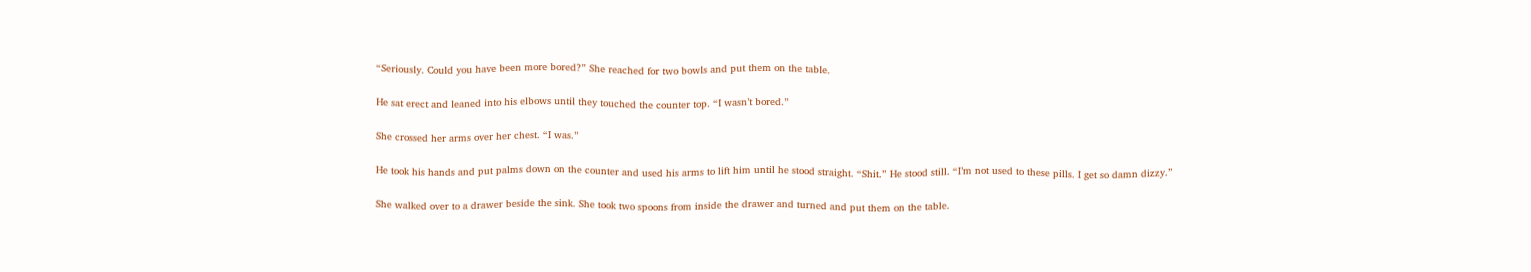“Seriously. Could you have been more bored?” She reached for two bowls and put them on the table.

He sat erect and leaned into his elbows until they touched the counter top. “I wasn’t bored.”

She crossed her arms over her chest. “I was.”

He took his hands and put palms down on the counter and used his arms to lift him until he stood straight. “Shit.” He stood still. “I’m not used to these pills. I get so damn dizzy.”

She walked over to a drawer beside the sink. She took two spoons from inside the drawer and turned and put them on the table.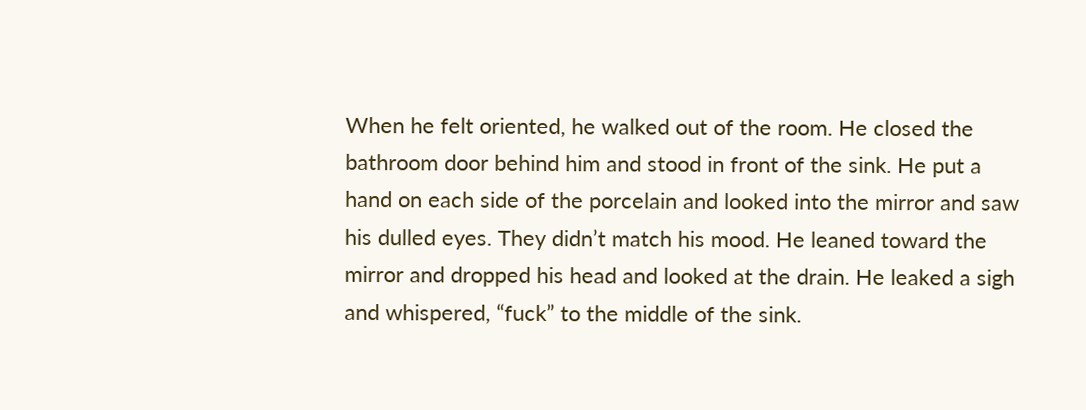When he felt oriented, he walked out of the room. He closed the bathroom door behind him and stood in front of the sink. He put a hand on each side of the porcelain and looked into the mirror and saw his dulled eyes. They didn’t match his mood. He leaned toward the mirror and dropped his head and looked at the drain. He leaked a sigh and whispered, “fuck” to the middle of the sink.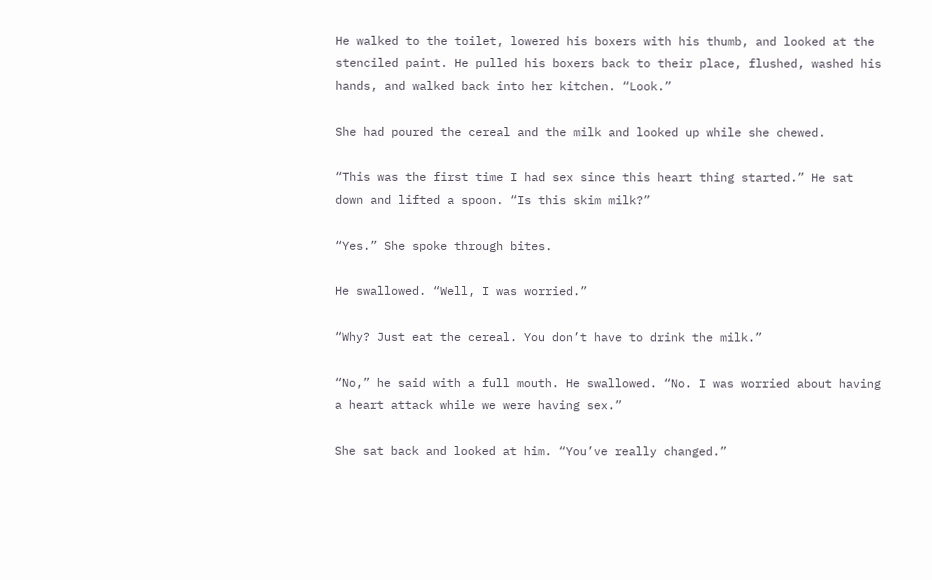He walked to the toilet, lowered his boxers with his thumb, and looked at the stenciled paint. He pulled his boxers back to their place, flushed, washed his hands, and walked back into her kitchen. “Look.”

She had poured the cereal and the milk and looked up while she chewed.

“This was the first time I had sex since this heart thing started.” He sat down and lifted a spoon. “Is this skim milk?”

“Yes.” She spoke through bites.

He swallowed. “Well, I was worried.”

“Why? Just eat the cereal. You don’t have to drink the milk.”

“No,” he said with a full mouth. He swallowed. “No. I was worried about having a heart attack while we were having sex.”

She sat back and looked at him. “You’ve really changed.”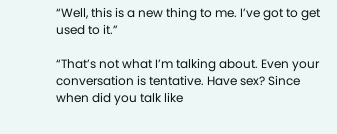“Well, this is a new thing to me. I’ve got to get used to it.”

“That’s not what I’m talking about. Even your conversation is tentative. Have sex? Since when did you talk like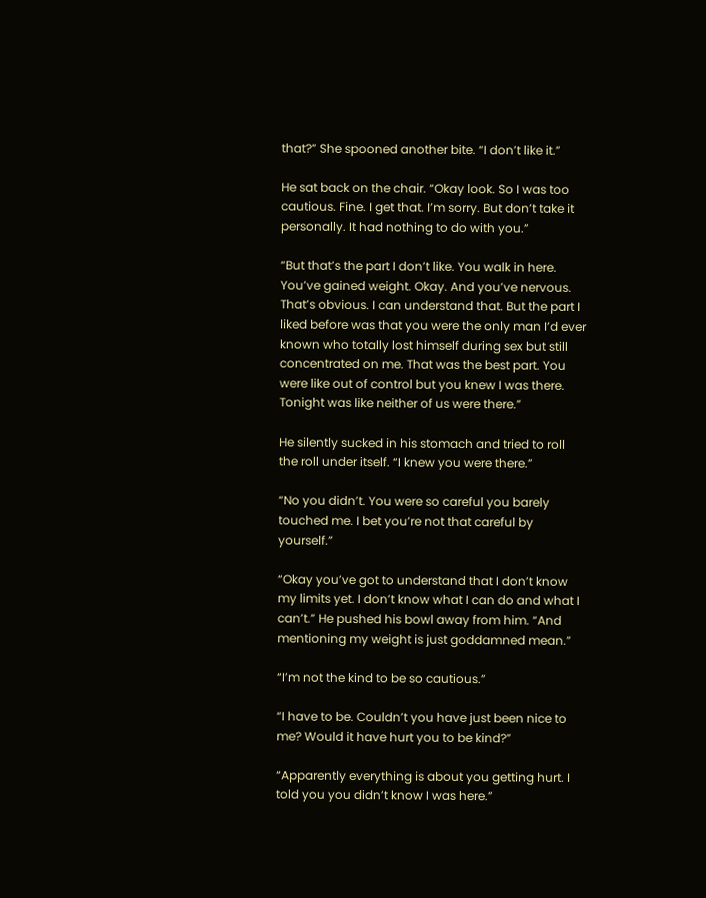that?” She spooned another bite. “I don’t like it.”

He sat back on the chair. “Okay look. So I was too cautious. Fine. I get that. I’m sorry. But don’t take it personally. It had nothing to do with you.”

“But that’s the part I don’t like. You walk in here. You’ve gained weight. Okay. And you’ve nervous. That’s obvious. I can understand that. But the part I liked before was that you were the only man I’d ever known who totally lost himself during sex but still concentrated on me. That was the best part. You were like out of control but you knew I was there. Tonight was like neither of us were there.”

He silently sucked in his stomach and tried to roll the roll under itself. “I knew you were there.”

“No you didn’t. You were so careful you barely touched me. I bet you’re not that careful by yourself.”

“Okay you’ve got to understand that I don’t know my limits yet. I don’t know what I can do and what I can’t.” He pushed his bowl away from him. “And mentioning my weight is just goddamned mean.”

“I’m not the kind to be so cautious.”

“I have to be. Couldn’t you have just been nice to me? Would it have hurt you to be kind?”

“Apparently everything is about you getting hurt. I told you you didn’t know I was here.”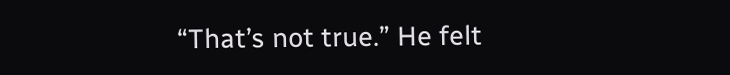“That’s not true.” He felt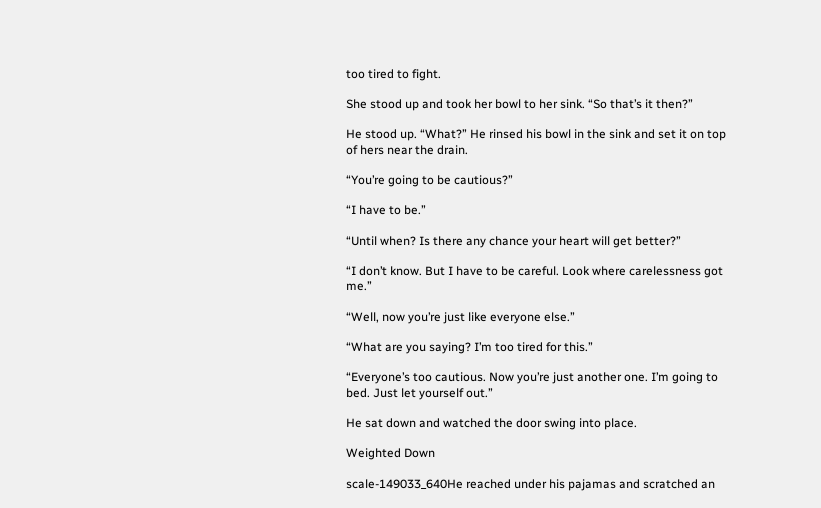too tired to fight.

She stood up and took her bowl to her sink. “So that’s it then?”

He stood up. “What?” He rinsed his bowl in the sink and set it on top of hers near the drain.

“You’re going to be cautious?”

“I have to be.”

“Until when? Is there any chance your heart will get better?”

“I don’t know. But I have to be careful. Look where carelessness got me.”

“Well, now you’re just like everyone else.”

“What are you saying? I’m too tired for this.”

“Everyone’s too cautious. Now you’re just another one. I’m going to bed. Just let yourself out.”

He sat down and watched the door swing into place.

Weighted Down

scale-149033_640He reached under his pajamas and scratched an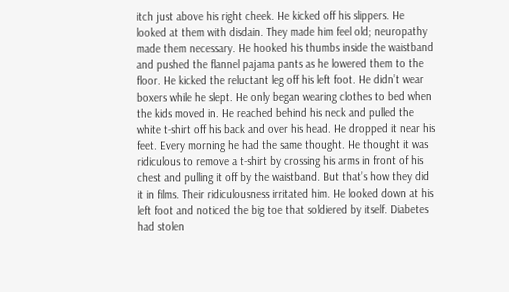itch just above his right cheek. He kicked off his slippers. He looked at them with disdain. They made him feel old; neuropathy made them necessary. He hooked his thumbs inside the waistband and pushed the flannel pajama pants as he lowered them to the floor. He kicked the reluctant leg off his left foot. He didn’t wear boxers while he slept. He only began wearing clothes to bed when the kids moved in. He reached behind his neck and pulled the white t-shirt off his back and over his head. He dropped it near his feet. Every morning he had the same thought. He thought it was ridiculous to remove a t-shirt by crossing his arms in front of his chest and pulling it off by the waistband. But that’s how they did it in films. Their ridiculousness irritated him. He looked down at his left foot and noticed the big toe that soldiered by itself. Diabetes had stolen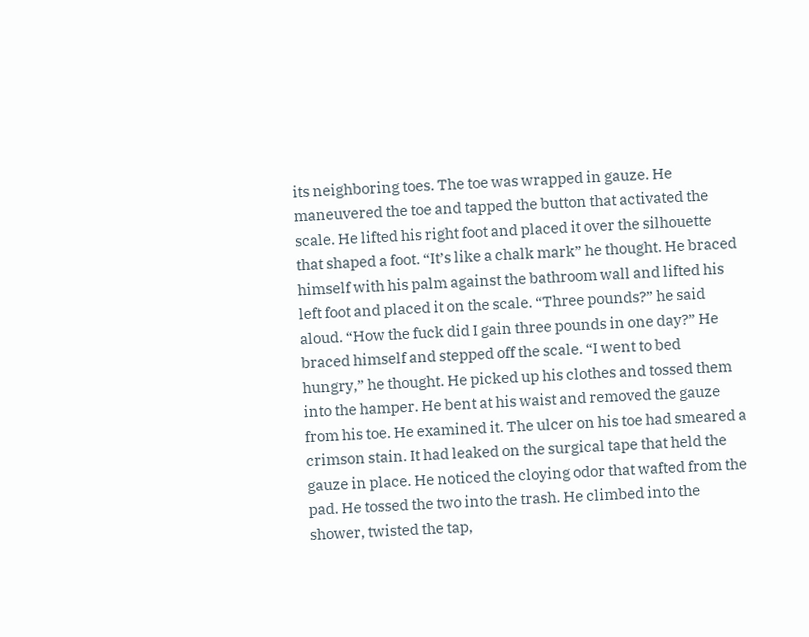its neighboring toes. The toe was wrapped in gauze. He maneuvered the toe and tapped the button that activated the scale. He lifted his right foot and placed it over the silhouette that shaped a foot. “It’s like a chalk mark” he thought. He braced himself with his palm against the bathroom wall and lifted his left foot and placed it on the scale. “Three pounds?” he said aloud. “How the fuck did I gain three pounds in one day?” He braced himself and stepped off the scale. “I went to bed hungry,” he thought. He picked up his clothes and tossed them into the hamper. He bent at his waist and removed the gauze from his toe. He examined it. The ulcer on his toe had smeared a crimson stain. It had leaked on the surgical tape that held the gauze in place. He noticed the cloying odor that wafted from the pad. He tossed the two into the trash. He climbed into the shower, twisted the tap,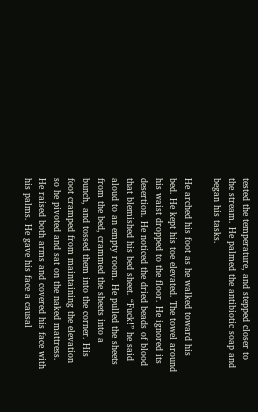tested the temperature, and stepped closer to the stream. He palmed the antibiotic soap and began his tasks.

He arched his foot as he walked toward his bed. He kept his toe elevated. The towel around his waist dropped to the floor. He ignored its desertion. He noticed the dried beads of blood that blemished his bed sheet. “Fuck!” he said aloud to an empty room. He pulled the sheets from the bed, crammed the sheets into a bunch, and tossed them into the corner. His foot cramped from maintaining the elevation so he pivoted and sat on the naked mattress. He raised both arms and covered his face with his palms. He gave his face a causal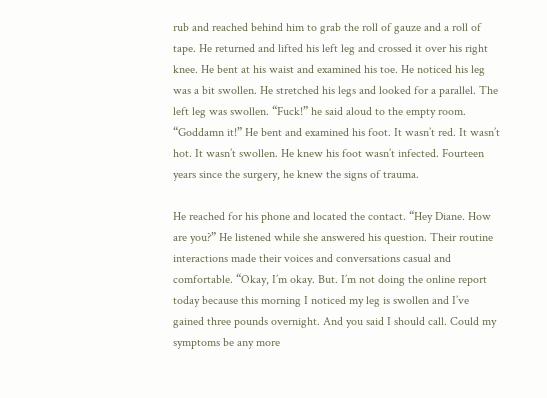rub and reached behind him to grab the roll of gauze and a roll of tape. He returned and lifted his left leg and crossed it over his right knee. He bent at his waist and examined his toe. He noticed his leg was a bit swollen. He stretched his legs and looked for a parallel. The left leg was swollen. “Fuck!” he said aloud to the empty room. “Goddamn it!” He bent and examined his foot. It wasn’t red. It wasn’t hot. It wasn’t swollen. He knew his foot wasn’t infected. Fourteen years since the surgery, he knew the signs of trauma.

He reached for his phone and located the contact. “Hey Diane. How are you?” He listened while she answered his question. Their routine interactions made their voices and conversations casual and comfortable. “Okay, I’m okay. But. I’m not doing the online report today because this morning I noticed my leg is swollen and I’ve gained three pounds overnight. And you said I should call. Could my symptoms be any more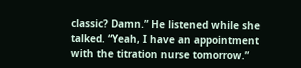classic? Damn.” He listened while she talked. “Yeah, I have an appointment with the titration nurse tomorrow.”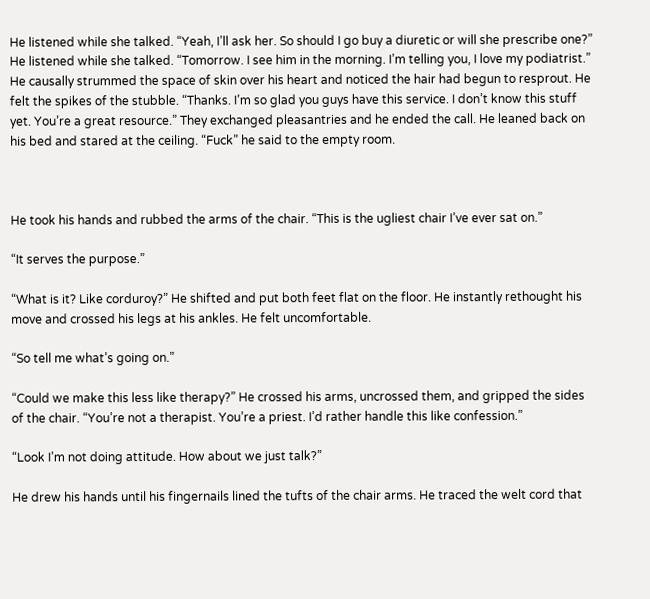He listened while she talked. “Yeah, I’ll ask her. So should I go buy a diuretic or will she prescribe one?” He listened while she talked. “Tomorrow. I see him in the morning. I’m telling you, I love my podiatrist.” He causally strummed the space of skin over his heart and noticed the hair had begun to resprout. He felt the spikes of the stubble. “Thanks. I’m so glad you guys have this service. I don’t know this stuff yet. You’re a great resource.” They exchanged pleasantries and he ended the call. He leaned back on his bed and stared at the ceiling. “Fuck” he said to the empty room.



He took his hands and rubbed the arms of the chair. “This is the ugliest chair I’ve ever sat on.”

“It serves the purpose.”

“What is it? Like corduroy?” He shifted and put both feet flat on the floor. He instantly rethought his move and crossed his legs at his ankles. He felt uncomfortable.

“So tell me what’s going on.”

“Could we make this less like therapy?” He crossed his arms, uncrossed them, and gripped the sides of the chair. “You’re not a therapist. You’re a priest. I’d rather handle this like confession.”

“Look I’m not doing attitude. How about we just talk?”

He drew his hands until his fingernails lined the tufts of the chair arms. He traced the welt cord that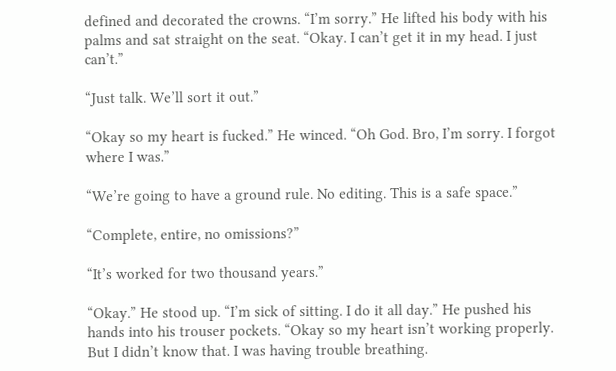defined and decorated the crowns. “I’m sorry.” He lifted his body with his palms and sat straight on the seat. “Okay. I can’t get it in my head. I just can’t.”

“Just talk. We’ll sort it out.”

“Okay so my heart is fucked.” He winced. “Oh God. Bro, I’m sorry. I forgot where I was.”

“We’re going to have a ground rule. No editing. This is a safe space.”

“Complete, entire, no omissions?”

“It’s worked for two thousand years.”

“Okay.” He stood up. “I’m sick of sitting. I do it all day.” He pushed his hands into his trouser pockets. “Okay so my heart isn’t working properly. But I didn’t know that. I was having trouble breathing.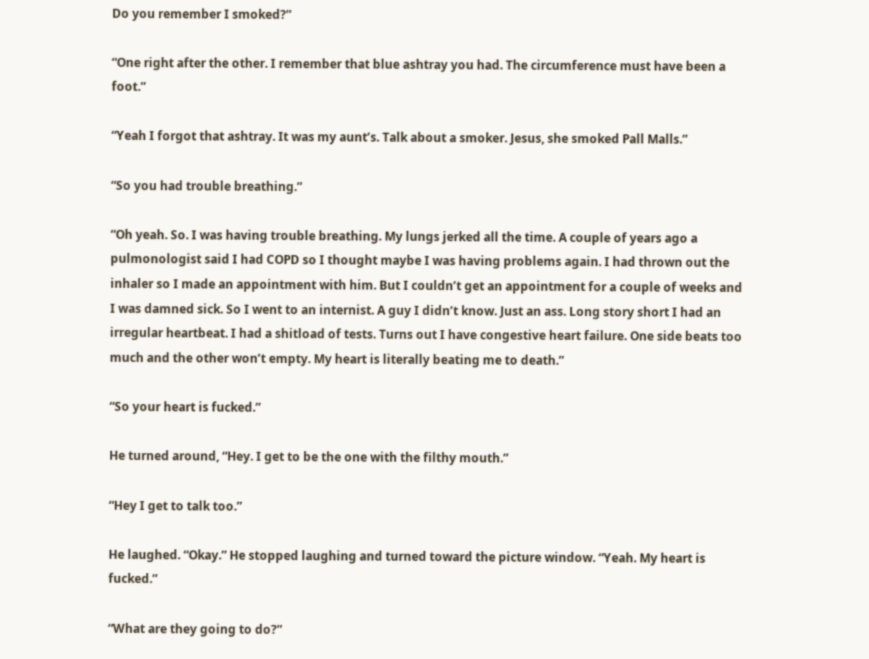Do you remember I smoked?”

“One right after the other. I remember that blue ashtray you had. The circumference must have been a foot.”

“Yeah I forgot that ashtray. It was my aunt’s. Talk about a smoker. Jesus, she smoked Pall Malls.”

“So you had trouble breathing.”

“Oh yeah. So. I was having trouble breathing. My lungs jerked all the time. A couple of years ago a pulmonologist said I had COPD so I thought maybe I was having problems again. I had thrown out the inhaler so I made an appointment with him. But I couldn’t get an appointment for a couple of weeks and I was damned sick. So I went to an internist. A guy I didn’t know. Just an ass. Long story short I had an irregular heartbeat. I had a shitload of tests. Turns out I have congestive heart failure. One side beats too much and the other won’t empty. My heart is literally beating me to death.”

“So your heart is fucked.”

He turned around, “Hey. I get to be the one with the filthy mouth.”

“Hey I get to talk too.”

He laughed. “Okay.” He stopped laughing and turned toward the picture window. “Yeah. My heart is fucked.”

“What are they going to do?”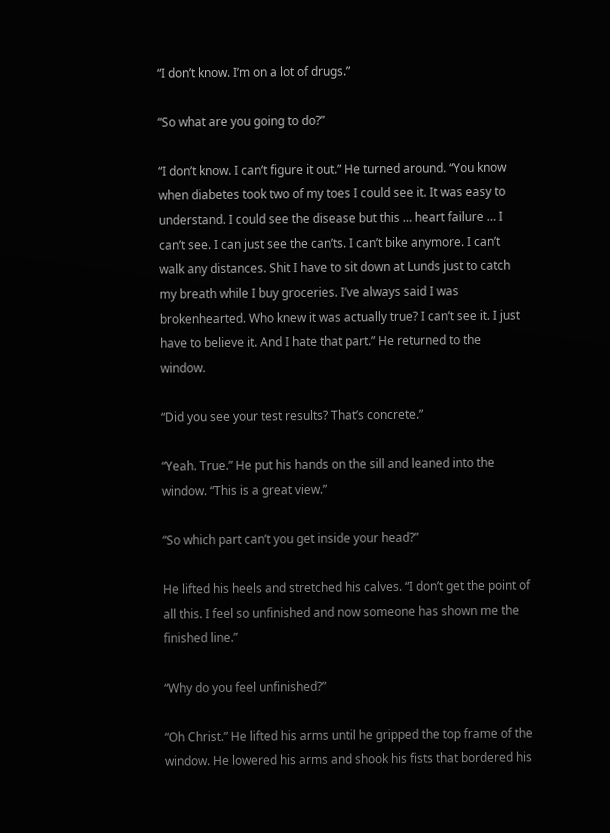“I don’t know. I’m on a lot of drugs.”

“So what are you going to do?”

“I don’t know. I can’t figure it out.” He turned around. “You know when diabetes took two of my toes I could see it. It was easy to understand. I could see the disease but this … heart failure … I can’t see. I can just see the can’ts. I can’t bike anymore. I can’t walk any distances. Shit I have to sit down at Lunds just to catch my breath while I buy groceries. I’ve always said I was brokenhearted. Who knew it was actually true? I can’t see it. I just have to believe it. And I hate that part.” He returned to the window.

“Did you see your test results? That’s concrete.”

“Yeah. True.” He put his hands on the sill and leaned into the window. “This is a great view.”

“So which part can’t you get inside your head?”

He lifted his heels and stretched his calves. “I don’t get the point of all this. I feel so unfinished and now someone has shown me the finished line.”

“Why do you feel unfinished?”

“Oh Christ.” He lifted his arms until he gripped the top frame of the window. He lowered his arms and shook his fists that bordered his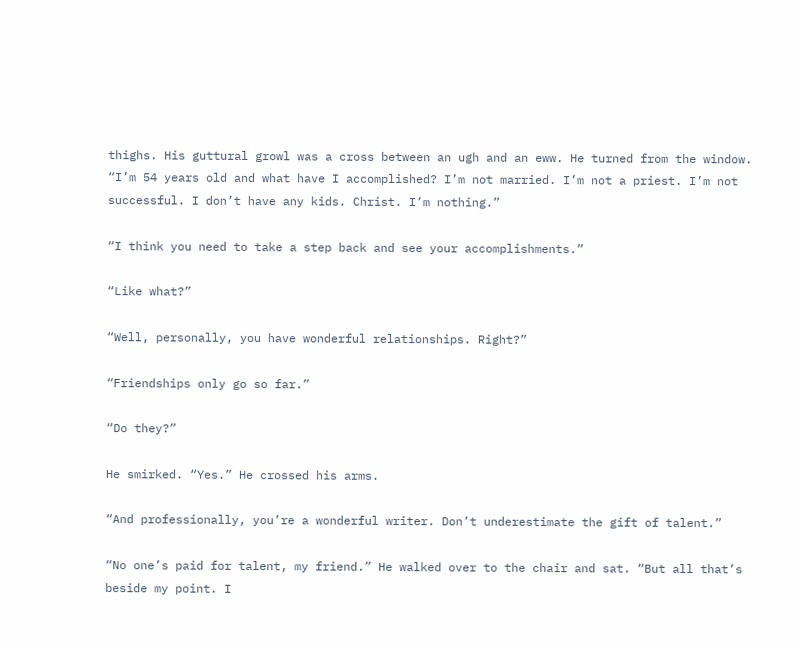thighs. His guttural growl was a cross between an ugh and an eww. He turned from the window. “I’m 54 years old and what have I accomplished? I’m not married. I’m not a priest. I’m not successful. I don’t have any kids. Christ. I’m nothing.”

“I think you need to take a step back and see your accomplishments.”

“Like what?”

“Well, personally, you have wonderful relationships. Right?”

“Friendships only go so far.”

“Do they?”

He smirked. “Yes.” He crossed his arms.

“And professionally, you’re a wonderful writer. Don’t underestimate the gift of talent.”

“No one’s paid for talent, my friend.” He walked over to the chair and sat. “But all that’s beside my point. I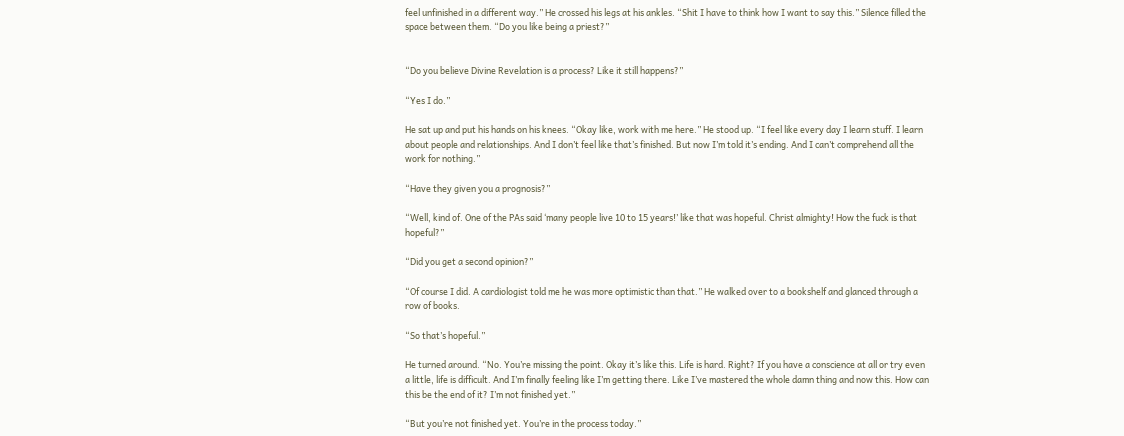feel unfinished in a different way.” He crossed his legs at his ankles. “Shit I have to think how I want to say this.” Silence filled the space between them. “Do you like being a priest?”


“Do you believe Divine Revelation is a process? Like it still happens?”

“Yes I do.”

He sat up and put his hands on his knees. “Okay like, work with me here.” He stood up. “I feel like every day I learn stuff. I learn about people and relationships. And I don’t feel like that’s finished. But now I’m told it’s ending. And I can’t comprehend all the work for nothing.”

“Have they given you a prognosis?”

“Well, kind of. One of the PAs said ‘many people live 10 to 15 years!’ like that was hopeful. Christ almighty! How the fuck is that hopeful?”

“Did you get a second opinion?”

“Of course I did. A cardiologist told me he was more optimistic than that.” He walked over to a bookshelf and glanced through a row of books.

“So that’s hopeful.”

He turned around. “No. You’re missing the point. Okay it’s like this. Life is hard. Right? If you have a conscience at all or try even a little, life is difficult. And I’m finally feeling like I’m getting there. Like I’ve mastered the whole damn thing and now this. How can this be the end of it? I’m not finished yet.”

“But you’re not finished yet. You’re in the process today.”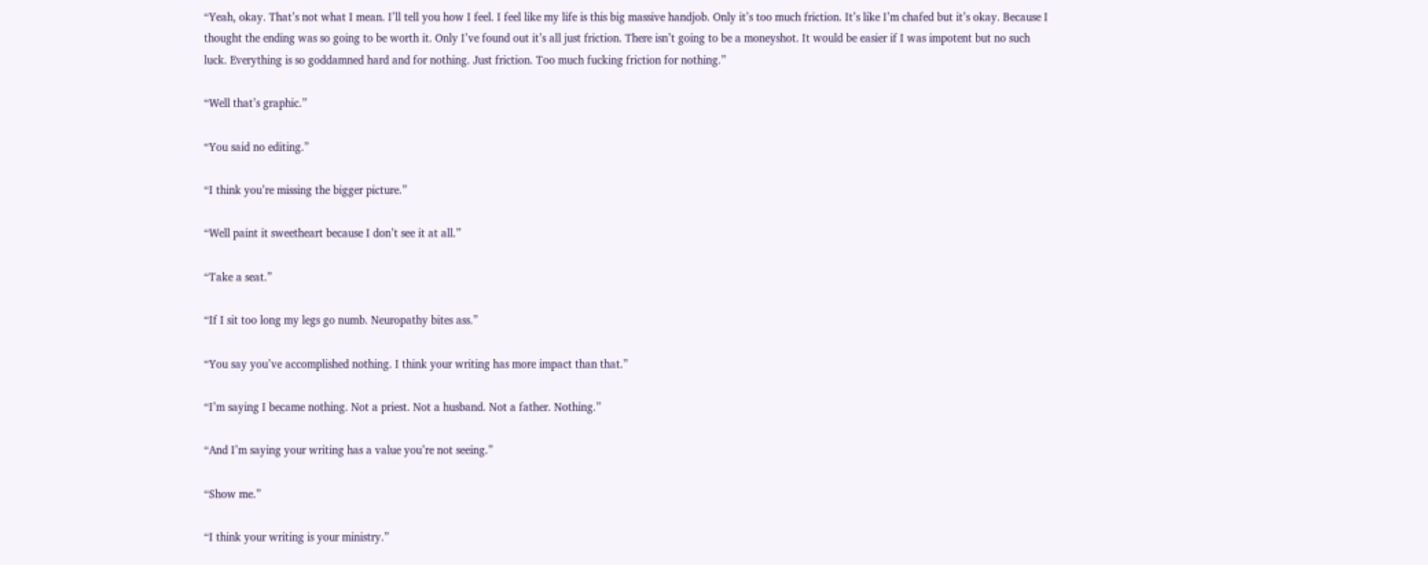“Yeah, okay. That’s not what I mean. I’ll tell you how I feel. I feel like my life is this big massive handjob. Only it’s too much friction. It’s like I’m chafed but it’s okay. Because I thought the ending was so going to be worth it. Only I’ve found out it’s all just friction. There isn’t going to be a moneyshot. It would be easier if I was impotent but no such luck. Everything is so goddamned hard and for nothing. Just friction. Too much fucking friction for nothing.”

“Well that’s graphic.”

“You said no editing.”

“I think you’re missing the bigger picture.”

“Well paint it sweetheart because I don’t see it at all.”

“Take a seat.”

“If I sit too long my legs go numb. Neuropathy bites ass.”

“You say you’ve accomplished nothing. I think your writing has more impact than that.”

“I’m saying I became nothing. Not a priest. Not a husband. Not a father. Nothing.”

“And I’m saying your writing has a value you’re not seeing.”

“Show me.”

“I think your writing is your ministry.”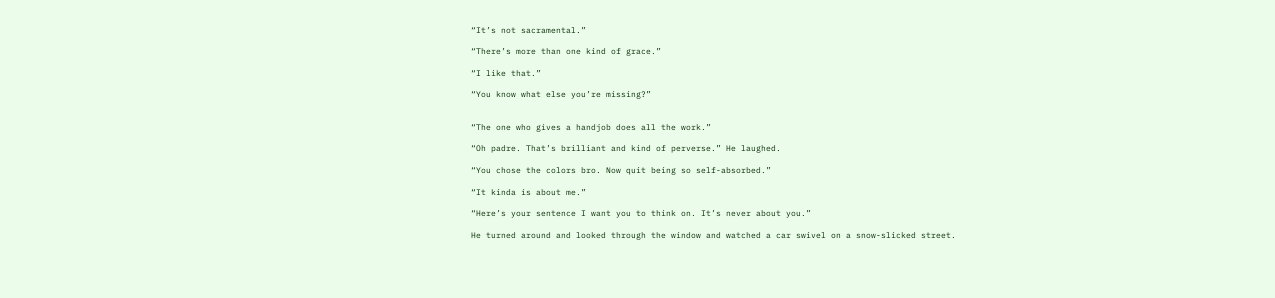“It’s not sacramental.”

“There’s more than one kind of grace.”

“I like that.”

“You know what else you’re missing?”


“The one who gives a handjob does all the work.”

“Oh padre. That’s brilliant and kind of perverse.” He laughed.

“You chose the colors bro. Now quit being so self-absorbed.”

“It kinda is about me.”

“Here’s your sentence I want you to think on. It’s never about you.”

He turned around and looked through the window and watched a car swivel on a snow-slicked street.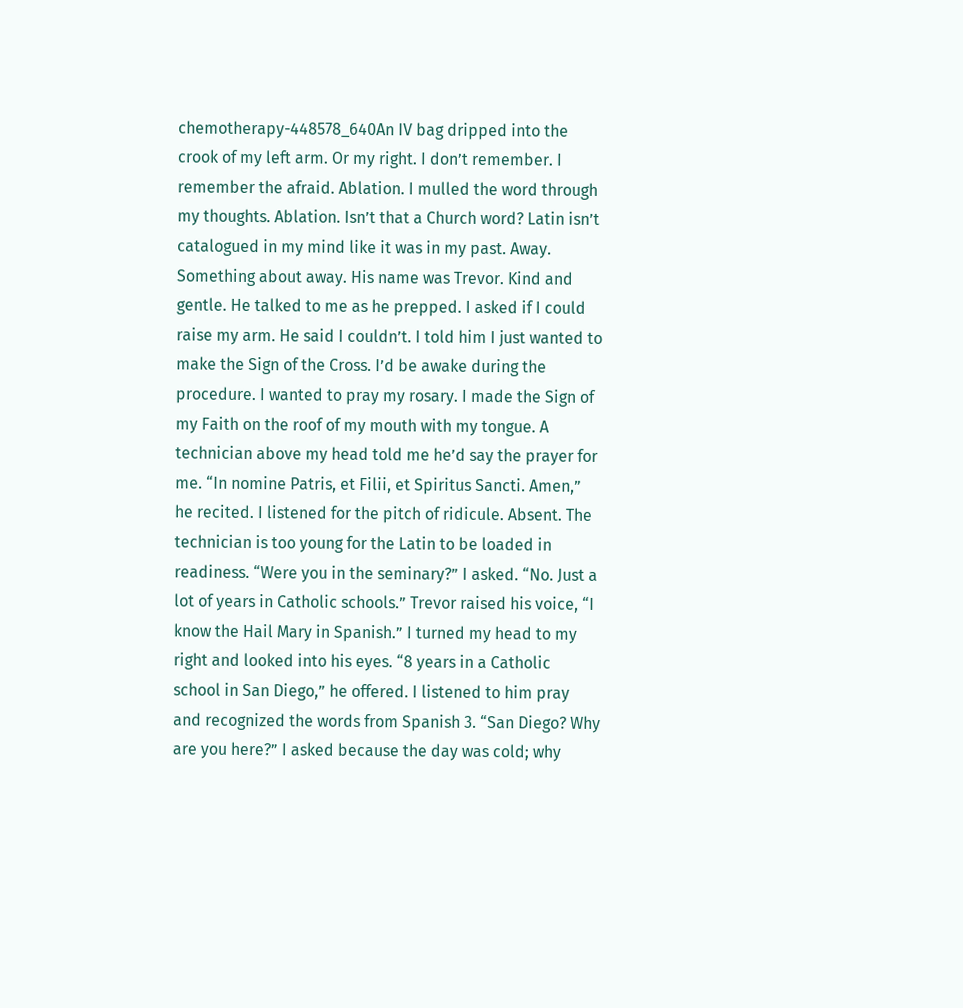chemotherapy-448578_640An IV bag dripped into the crook of my left arm. Or my right. I don’t remember. I remember the afraid. Ablation. I mulled the word through my thoughts. Ablation. Isn’t that a Church word? Latin isn’t catalogued in my mind like it was in my past. Away. Something about away. His name was Trevor. Kind and gentle. He talked to me as he prepped. I asked if I could raise my arm. He said I couldn’t. I told him I just wanted to make the Sign of the Cross. I’d be awake during the procedure. I wanted to pray my rosary. I made the Sign of my Faith on the roof of my mouth with my tongue. A technician above my head told me he’d say the prayer for me. “In nomine Patris, et Filii, et Spiritus Sancti. Amen,” he recited. I listened for the pitch of ridicule. Absent. The technician is too young for the Latin to be loaded in readiness. “Were you in the seminary?” I asked. “No. Just a lot of years in Catholic schools.” Trevor raised his voice, “I know the Hail Mary in Spanish.” I turned my head to my right and looked into his eyes. “8 years in a Catholic school in San Diego,” he offered. I listened to him pray and recognized the words from Spanish 3. “San Diego? Why are you here?” I asked because the day was cold; why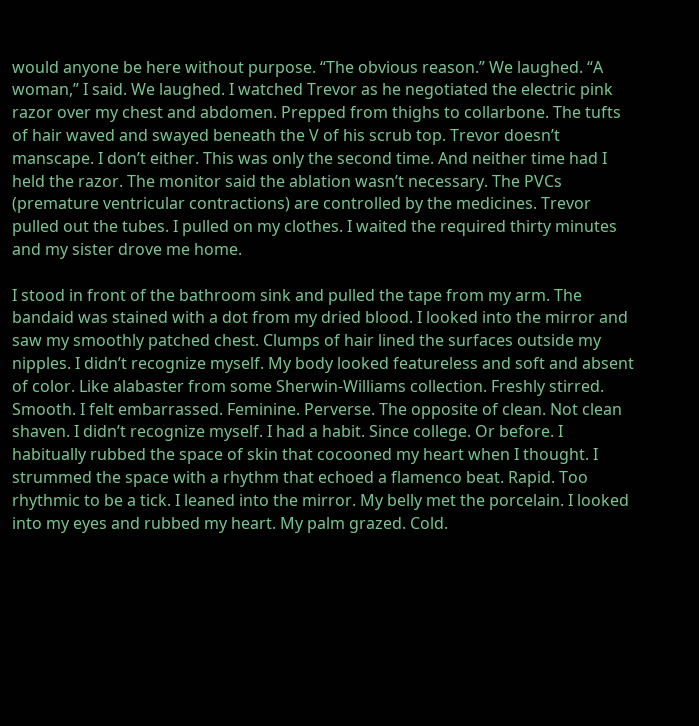would anyone be here without purpose. “The obvious reason.” We laughed. “A woman,” I said. We laughed. I watched Trevor as he negotiated the electric pink razor over my chest and abdomen. Prepped from thighs to collarbone. The tufts of hair waved and swayed beneath the V of his scrub top. Trevor doesn’t manscape. I don’t either. This was only the second time. And neither time had I held the razor. The monitor said the ablation wasn’t necessary. The PVCs (premature ventricular contractions) are controlled by the medicines. Trevor pulled out the tubes. I pulled on my clothes. I waited the required thirty minutes and my sister drove me home.

I stood in front of the bathroom sink and pulled the tape from my arm. The bandaid was stained with a dot from my dried blood. I looked into the mirror and saw my smoothly patched chest. Clumps of hair lined the surfaces outside my nipples. I didn’t recognize myself. My body looked featureless and soft and absent of color. Like alabaster from some Sherwin-Williams collection. Freshly stirred. Smooth. I felt embarrassed. Feminine. Perverse. The opposite of clean. Not clean shaven. I didn’t recognize myself. I had a habit. Since college. Or before. I habitually rubbed the space of skin that cocooned my heart when I thought. I strummed the space with a rhythm that echoed a flamenco beat. Rapid. Too rhythmic to be a tick. I leaned into the mirror. My belly met the porcelain. I looked into my eyes and rubbed my heart. My palm grazed. Cold.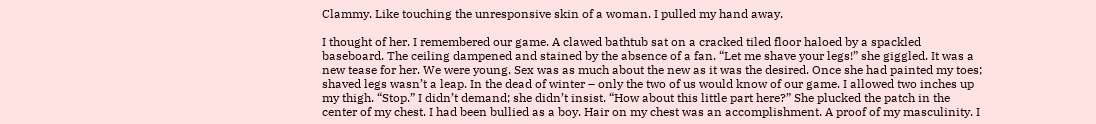Clammy. Like touching the unresponsive skin of a woman. I pulled my hand away.

I thought of her. I remembered our game. A clawed bathtub sat on a cracked tiled floor haloed by a spackled baseboard. The ceiling dampened and stained by the absence of a fan. “Let me shave your legs!” she giggled. It was a new tease for her. We were young. Sex was as much about the new as it was the desired. Once she had painted my toes; shaved legs wasn’t a leap. In the dead of winter – only the two of us would know of our game. I allowed two inches up my thigh. “Stop.” I didn’t demand; she didn’t insist. “How about this little part here?” She plucked the patch in the center of my chest. I had been bullied as a boy. Hair on my chest was an accomplishment. A proof of my masculinity. I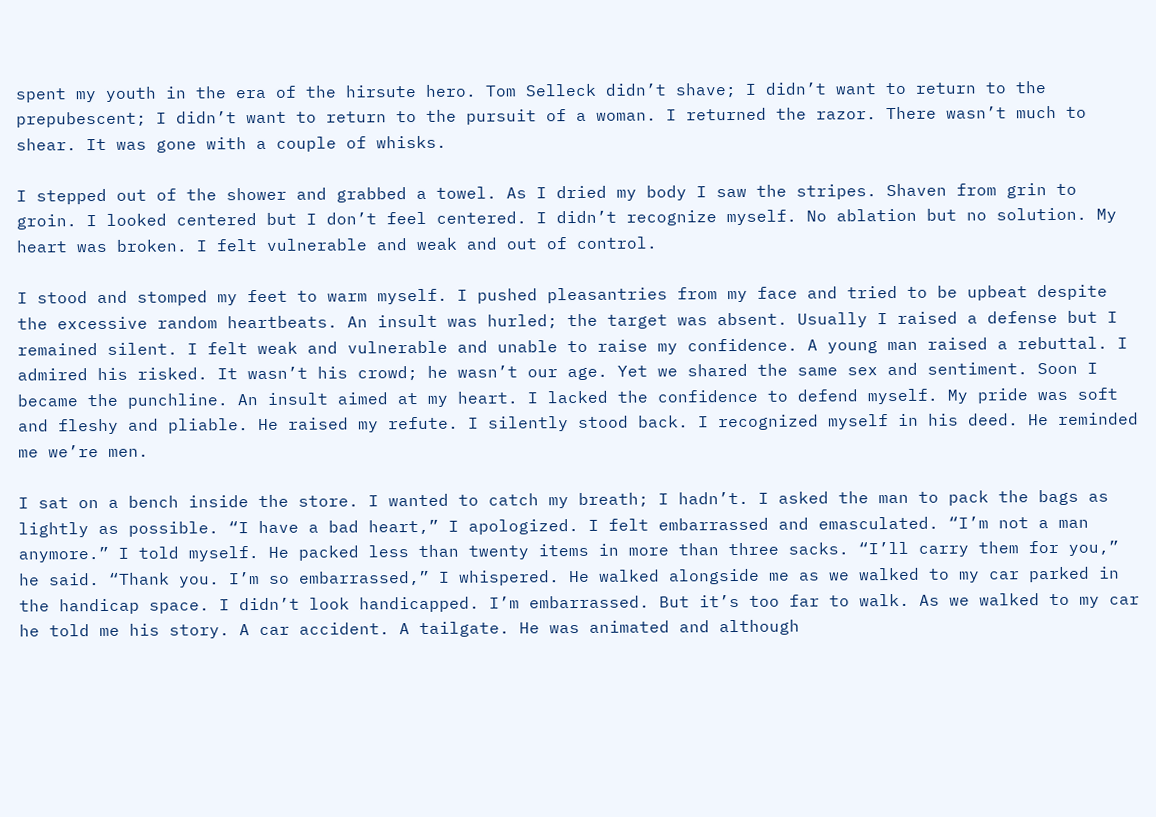spent my youth in the era of the hirsute hero. Tom Selleck didn’t shave; I didn’t want to return to the prepubescent; I didn’t want to return to the pursuit of a woman. I returned the razor. There wasn’t much to shear. It was gone with a couple of whisks.

I stepped out of the shower and grabbed a towel. As I dried my body I saw the stripes. Shaven from grin to groin. I looked centered but I don’t feel centered. I didn’t recognize myself. No ablation but no solution. My heart was broken. I felt vulnerable and weak and out of control.

I stood and stomped my feet to warm myself. I pushed pleasantries from my face and tried to be upbeat despite the excessive random heartbeats. An insult was hurled; the target was absent. Usually I raised a defense but I remained silent. I felt weak and vulnerable and unable to raise my confidence. A young man raised a rebuttal. I admired his risked. It wasn’t his crowd; he wasn’t our age. Yet we shared the same sex and sentiment. Soon I became the punchline. An insult aimed at my heart. I lacked the confidence to defend myself. My pride was soft and fleshy and pliable. He raised my refute. I silently stood back. I recognized myself in his deed. He reminded me we’re men.

I sat on a bench inside the store. I wanted to catch my breath; I hadn’t. I asked the man to pack the bags as lightly as possible. “I have a bad heart,” I apologized. I felt embarrassed and emasculated. “I’m not a man anymore.” I told myself. He packed less than twenty items in more than three sacks. “I’ll carry them for you,” he said. “Thank you. I’m so embarrassed,” I whispered. He walked alongside me as we walked to my car parked in the handicap space. I didn’t look handicapped. I’m embarrassed. But it’s too far to walk. As we walked to my car he told me his story. A car accident. A tailgate. He was animated and although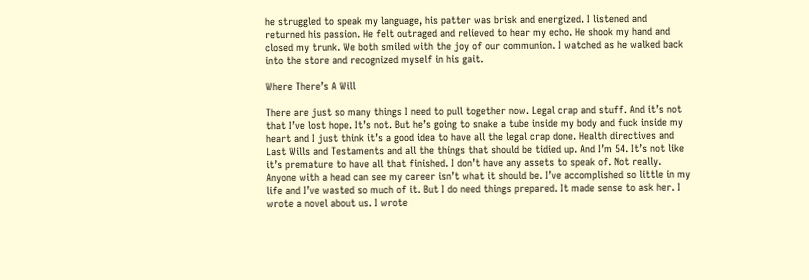he struggled to speak my language, his patter was brisk and energized. I listened and returned his passion. He felt outraged and relieved to hear my echo. He shook my hand and closed my trunk. We both smiled with the joy of our communion. I watched as he walked back into the store and recognized myself in his gait.

Where There’s A Will

There are just so many things I need to pull together now. Legal crap and stuff. And it’s not that I’ve lost hope. It’s not. But he’s going to snake a tube inside my body and fuck inside my heart and I just think it’s a good idea to have all the legal crap done. Health directives and Last Wills and Testaments and all the things that should be tidied up. And I’m 54. It’s not like it’s premature to have all that finished. I don’t have any assets to speak of. Not really. Anyone with a head can see my career isn’t what it should be. I’ve accomplished so little in my life and I’ve wasted so much of it. But I do need things prepared. It made sense to ask her. I wrote a novel about us. I wrote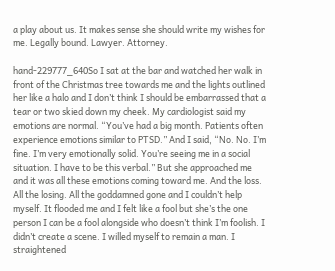a play about us. It makes sense she should write my wishes for me. Legally bound. Lawyer. Attorney.

hand-229777_640So I sat at the bar and watched her walk in front of the Christmas tree towards me and the lights outlined her like a halo and I don’t think I should be embarrassed that a tear or two skied down my cheek. My cardiologist said my emotions are normal. “You’ve had a big month. Patients often experience emotions similar to PTSD.” And I said, “No. No. I’m fine. I’m very emotionally solid. You’re seeing me in a social situation. I have to be this verbal.” But she approached me and it was all these emotions coming toward me. And the loss. All the losing. All the goddamned gone and I couldn’t help myself. It flooded me and I felt like a fool but she’s the one person I can be a fool alongside who doesn’t think I’m foolish. I didn’t create a scene. I willed myself to remain a man. I straightened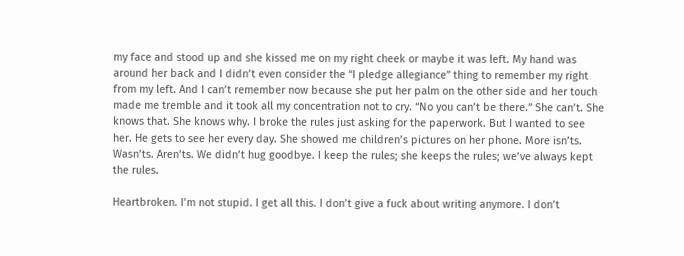my face and stood up and she kissed me on my right cheek or maybe it was left. My hand was around her back and I didn’t even consider the “I pledge allegiance” thing to remember my right from my left. And I can’t remember now because she put her palm on the other side and her touch made me tremble and it took all my concentration not to cry. “No you can’t be there.” She can’t. She knows that. She knows why. I broke the rules just asking for the paperwork. But I wanted to see her. He gets to see her every day. She showed me children’s pictures on her phone. More isn’ts. Wasn’ts. Aren’ts. We didn’t hug goodbye. I keep the rules; she keeps the rules; we’ve always kept the rules.

Heartbroken. I’m not stupid. I get all this. I don’t give a fuck about writing anymore. I don’t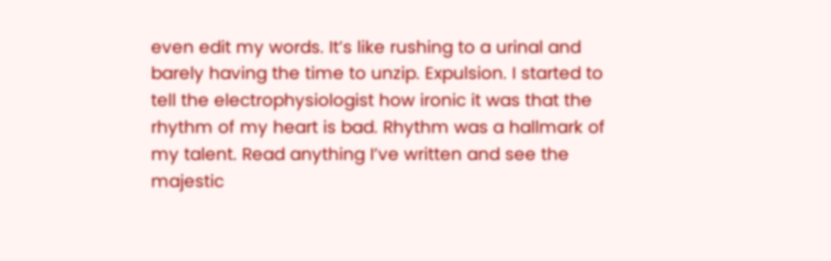even edit my words. It’s like rushing to a urinal and barely having the time to unzip. Expulsion. I started to tell the electrophysiologist how ironic it was that the rhythm of my heart is bad. Rhythm was a hallmark of my talent. Read anything I’ve written and see the majestic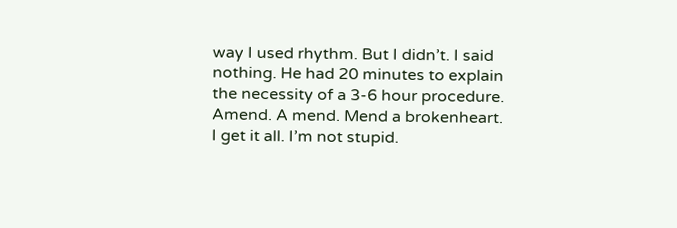way I used rhythm. But I didn’t. I said nothing. He had 20 minutes to explain the necessity of a 3-6 hour procedure. Amend. A mend. Mend a brokenheart. I get it all. I’m not stupid.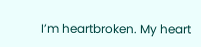I’m heartbroken. My heart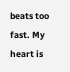beats too fast. My heart is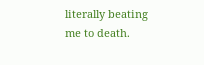literally beating me to death.